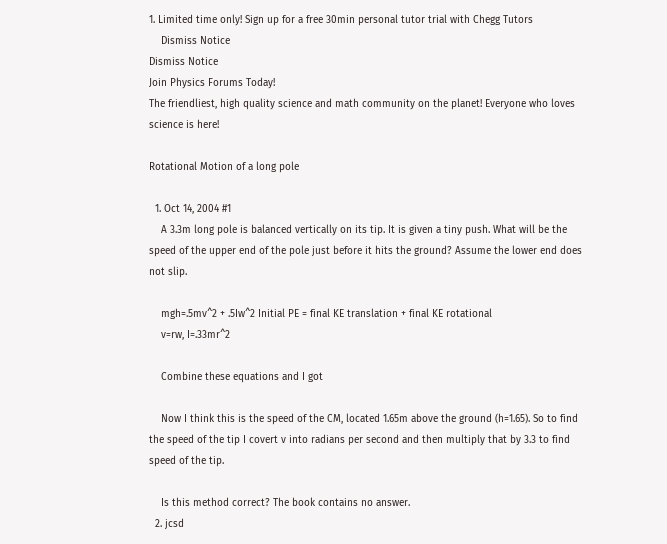1. Limited time only! Sign up for a free 30min personal tutor trial with Chegg Tutors
    Dismiss Notice
Dismiss Notice
Join Physics Forums Today!
The friendliest, high quality science and math community on the planet! Everyone who loves science is here!

Rotational Motion of a long pole

  1. Oct 14, 2004 #1
    A 3.3m long pole is balanced vertically on its tip. It is given a tiny push. What will be the speed of the upper end of the pole just before it hits the ground? Assume the lower end does not slip.

    mgh=.5mv^2 + .5Iw^2 Initial PE = final KE translation + final KE rotational
    v=rw, I=.33mr^2

    Combine these equations and I got

    Now I think this is the speed of the CM, located 1.65m above the ground (h=1.65). So to find the speed of the tip I covert v into radians per second and then multiply that by 3.3 to find speed of the tip.

    Is this method correct? The book contains no answer.
  2. jcsd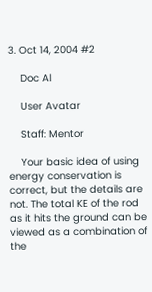3. Oct 14, 2004 #2

    Doc Al

    User Avatar

    Staff: Mentor

    Your basic idea of using energy conservation is correct, but the details are not. The total KE of the rod as it hits the ground can be viewed as a combination of the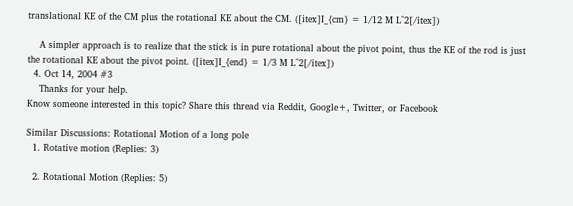translational KE of the CM plus the rotational KE about the CM. ([itex]I_{cm} = 1/12 M L^2[/itex])

    A simpler approach is to realize that the stick is in pure rotational about the pivot point, thus the KE of the rod is just the rotational KE about the pivot point. ([itex]I_{end} = 1/3 M L^2[/itex])
  4. Oct 14, 2004 #3
    Thanks for your help.
Know someone interested in this topic? Share this thread via Reddit, Google+, Twitter, or Facebook

Similar Discussions: Rotational Motion of a long pole
  1. Rotative motion (Replies: 3)

  2. Rotational Motion (Replies: 5)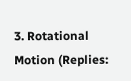3. Rotational Motion (Replies: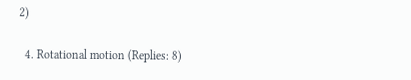2)

  4. Rotational motion (Replies: 8)